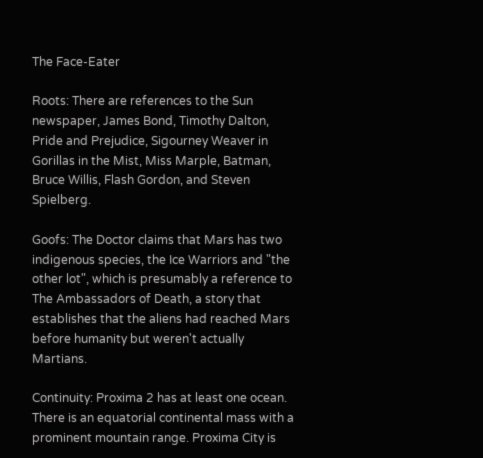The Face-Eater

Roots: There are references to the Sun newspaper, James Bond, Timothy Dalton, Pride and Prejudice, Sigourney Weaver in Gorillas in the Mist, Miss Marple, Batman, Bruce Willis, Flash Gordon, and Steven Spielberg.

Goofs: The Doctor claims that Mars has two indigenous species, the Ice Warriors and "the other lot", which is presumably a reference to The Ambassadors of Death, a story that establishes that the aliens had reached Mars before humanity but weren't actually Martians.

Continuity: Proxima 2 has at least one ocean. There is an equatorial continental mass with a prominent mountain range. Proxima City is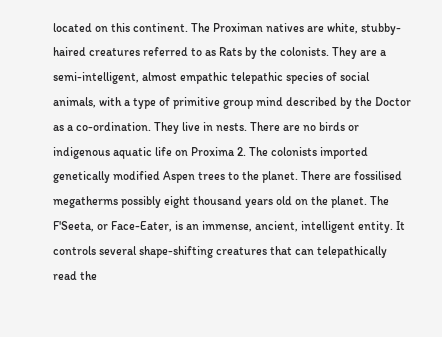located on this continent. The Proximan natives are white, stubby-haired creatures referred to as Rats by the colonists. They are a semi-intelligent, almost empathic telepathic species of social animals, with a type of primitive group mind described by the Doctor as a co-ordination. They live in nests. There are no birds or indigenous aquatic life on Proxima 2. The colonists imported genetically modified Aspen trees to the planet. There are fossilised megatherms possibly eight thousand years old on the planet. The F'Seeta, or Face-Eater, is an immense, ancient, intelligent entity. It controls several shape-shifting creatures that can telepathically read the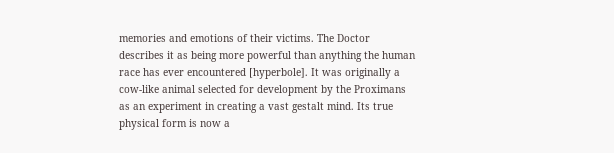memories and emotions of their victims. The Doctor describes it as being more powerful than anything the human race has ever encountered [hyperbole]. It was originally a cow-like animal selected for development by the Proximans as an experiment in creating a vast gestalt mind. Its true physical form is now a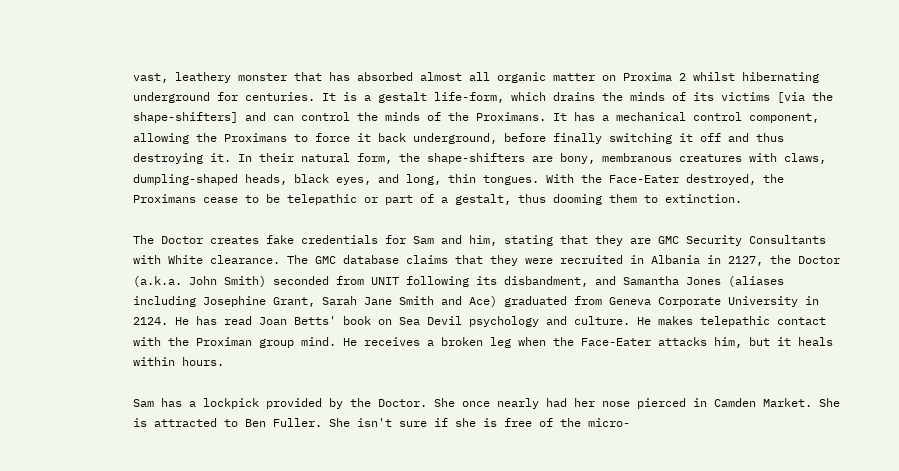vast, leathery monster that has absorbed almost all organic matter on Proxima 2 whilst hibernating underground for centuries. It is a gestalt life-form, which drains the minds of its victims [via the shape-shifters] and can control the minds of the Proximans. It has a mechanical control component, allowing the Proximans to force it back underground, before finally switching it off and thus destroying it. In their natural form, the shape-shifters are bony, membranous creatures with claws, dumpling-shaped heads, black eyes, and long, thin tongues. With the Face-Eater destroyed, the Proximans cease to be telepathic or part of a gestalt, thus dooming them to extinction.

The Doctor creates fake credentials for Sam and him, stating that they are GMC Security Consultants with White clearance. The GMC database claims that they were recruited in Albania in 2127, the Doctor (a.k.a. John Smith) seconded from UNIT following its disbandment, and Samantha Jones (aliases including Josephine Grant, Sarah Jane Smith and Ace) graduated from Geneva Corporate University in 2124. He has read Joan Betts' book on Sea Devil psychology and culture. He makes telepathic contact with the Proximan group mind. He receives a broken leg when the Face-Eater attacks him, but it heals within hours.

Sam has a lockpick provided by the Doctor. She once nearly had her nose pierced in Camden Market. She is attracted to Ben Fuller. She isn't sure if she is free of the micro-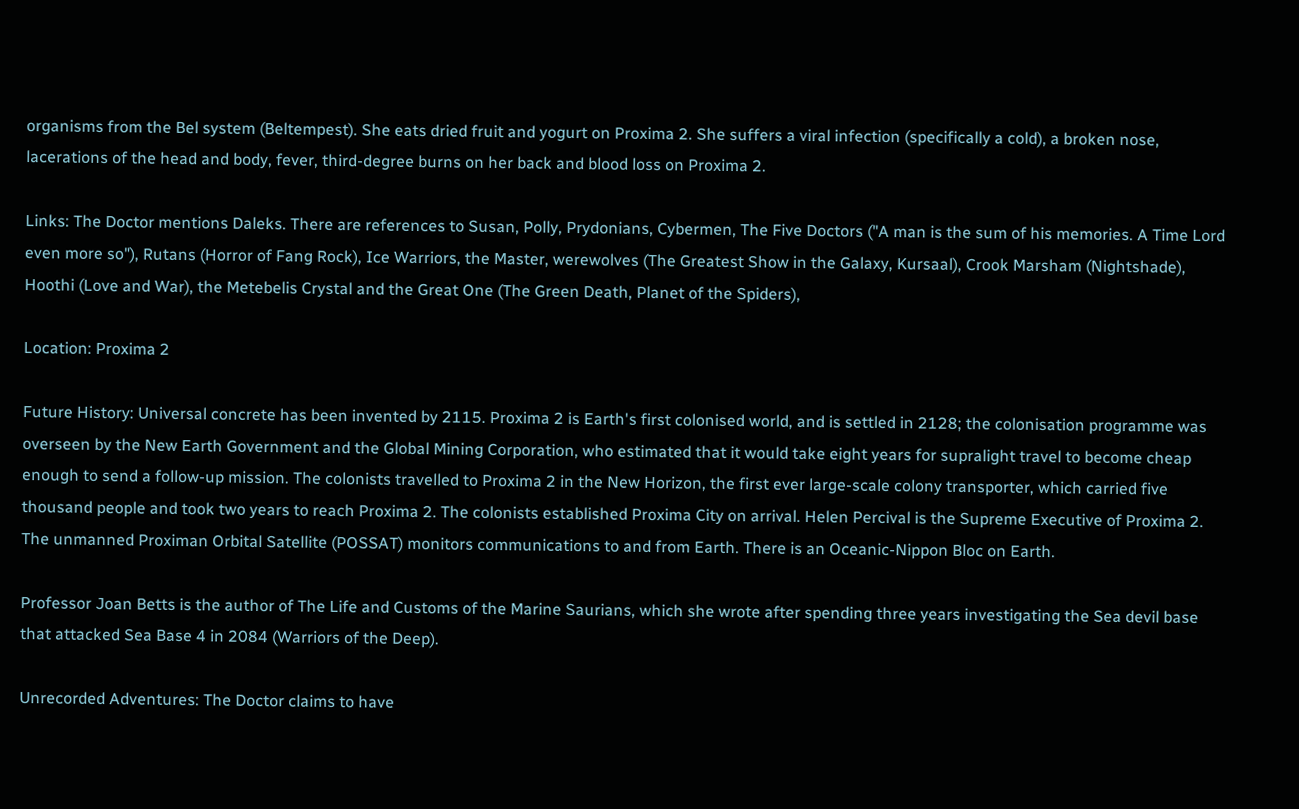organisms from the Bel system (Beltempest). She eats dried fruit and yogurt on Proxima 2. She suffers a viral infection (specifically a cold), a broken nose, lacerations of the head and body, fever, third-degree burns on her back and blood loss on Proxima 2.

Links: The Doctor mentions Daleks. There are references to Susan, Polly, Prydonians, Cybermen, The Five Doctors ("A man is the sum of his memories. A Time Lord even more so"), Rutans (Horror of Fang Rock), Ice Warriors, the Master, werewolves (The Greatest Show in the Galaxy, Kursaal), Crook Marsham (Nightshade), Hoothi (Love and War), the Metebelis Crystal and the Great One (The Green Death, Planet of the Spiders),

Location: Proxima 2

Future History: Universal concrete has been invented by 2115. Proxima 2 is Earth's first colonised world, and is settled in 2128; the colonisation programme was overseen by the New Earth Government and the Global Mining Corporation, who estimated that it would take eight years for supralight travel to become cheap enough to send a follow-up mission. The colonists travelled to Proxima 2 in the New Horizon, the first ever large-scale colony transporter, which carried five thousand people and took two years to reach Proxima 2. The colonists established Proxima City on arrival. Helen Percival is the Supreme Executive of Proxima 2. The unmanned Proximan Orbital Satellite (POSSAT) monitors communications to and from Earth. There is an Oceanic-Nippon Bloc on Earth.

Professor Joan Betts is the author of The Life and Customs of the Marine Saurians, which she wrote after spending three years investigating the Sea devil base that attacked Sea Base 4 in 2084 (Warriors of the Deep).

Unrecorded Adventures: The Doctor claims to have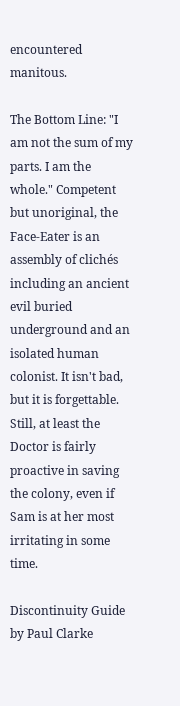encountered manitous.

The Bottom Line: "I am not the sum of my parts. I am the whole." Competent but unoriginal, the Face-Eater is an assembly of clichés including an ancient evil buried underground and an isolated human colonist. It isn't bad, but it is forgettable. Still, at least the Doctor is fairly proactive in saving the colony, even if Sam is at her most irritating in some time.

Discontinuity Guide by Paul Clarke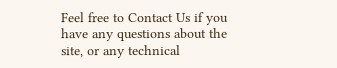Feel free to Contact Us if you have any questions about the site, or any technical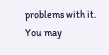problems with it. You may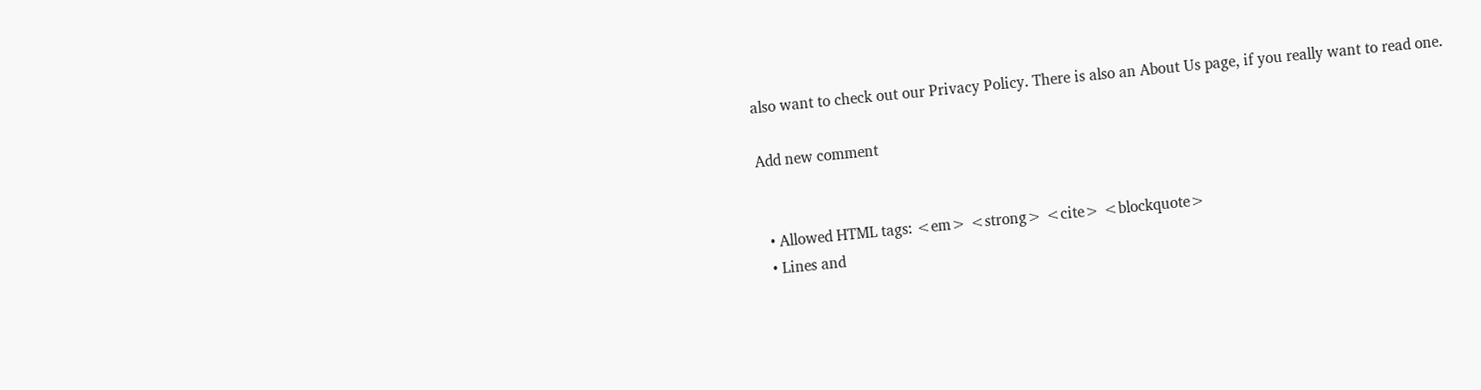also want to check out our Privacy Policy. There is also an About Us page, if you really want to read one.

Add new comment


  • Allowed HTML tags: <em> <strong> <cite> <blockquote>
  • Lines and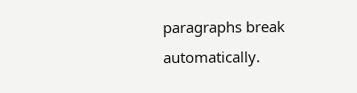paragraphs break automatically.